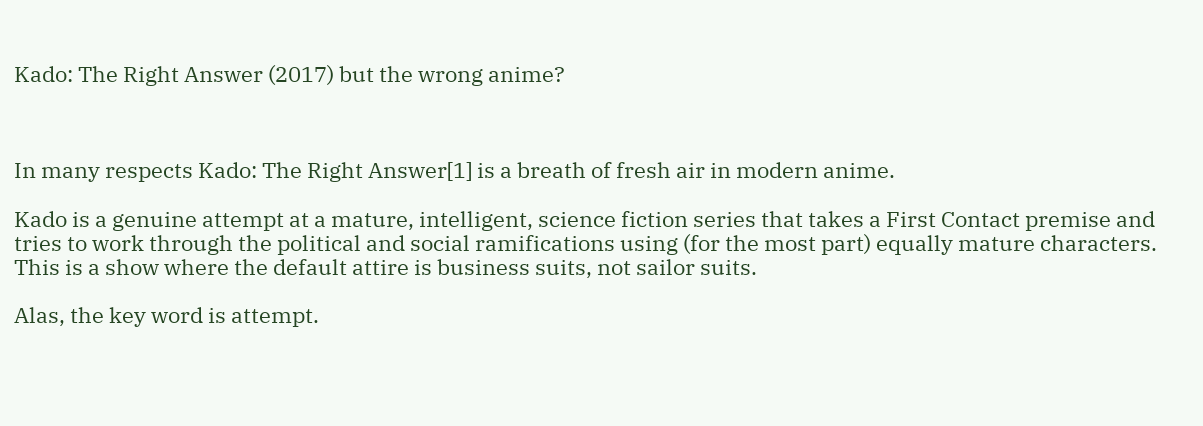Kado: The Right Answer (2017) but the wrong anime?



In many respects Kado: The Right Answer[1] is a breath of fresh air in modern anime.

Kado is a genuine attempt at a mature, intelligent, science fiction series that takes a First Contact premise and tries to work through the political and social ramifications using (for the most part) equally mature characters. This is a show where the default attire is business suits, not sailor suits.

Alas, the key word is attempt.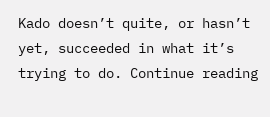Kado doesn’t quite, or hasn’t yet, succeeded in what it’s trying to do. Continue reading